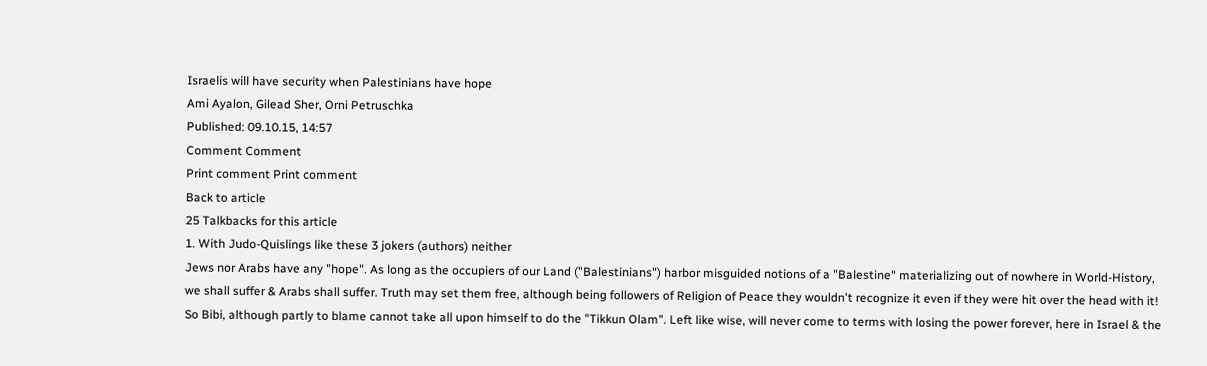Israelis will have security when Palestinians have hope
Ami Ayalon, Gilead Sher, Orni Petruschka
Published: 09.10.15, 14:57
Comment Comment
Print comment Print comment
Back to article
25 Talkbacks for this article
1. With Judo-Quislings like these 3 jokers (authors) neither
Jews nor Arabs have any "hope". As long as the occupiers of our Land ("Balestinians") harbor misguided notions of a "Balestine" materializing out of nowhere in World-History, we shall suffer & Arabs shall suffer. Truth may set them free, although being followers of Religion of Peace they wouldn't recognize it even if they were hit over the head with it! So Bibi, although partly to blame cannot take all upon himself to do the "Tikkun Olam". Left like wise, will never come to terms with losing the power forever, here in Israel & the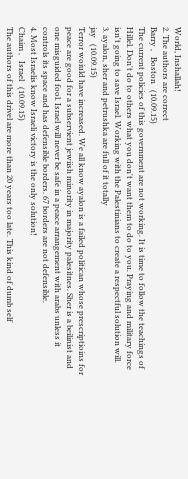World, Inshallah!
2. The authors are correct
Barry ,   Boston   (10.09.15)
The current policies of this government are not working. It is time to follow the teachings of Hillel. Don't do to others what you don't want them to do to you. Praying and military force isn't going to save Israel. Working with the Palestinians to create a respectful solution will.
3. ayalon, sher and petrushka are full of it totally
jay   (10.09.15)
Terror woiuld have increased. We all know ayalon is a failed politican whose prescriptioins for peace are good for a subservient jewiish minority in majority palesitnes. Sher is a beilinist and one misguided fool. Israel will never be safe in a peace arrangement with arabs unless it controls its space and has defensible borders. 67 borders are not defensible.
4. Most Israelis know Israeli victory is the only solution!
Chaim ,   Israel   (10.09.15)
The authors of this drivel are more than 20 years too late. This kind of dumb self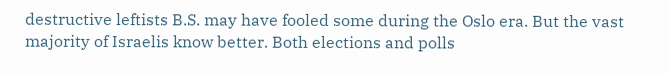destructive leftists B.S. may have fooled some during the Oslo era. But the vast majority of Israelis know better. Both elections and polls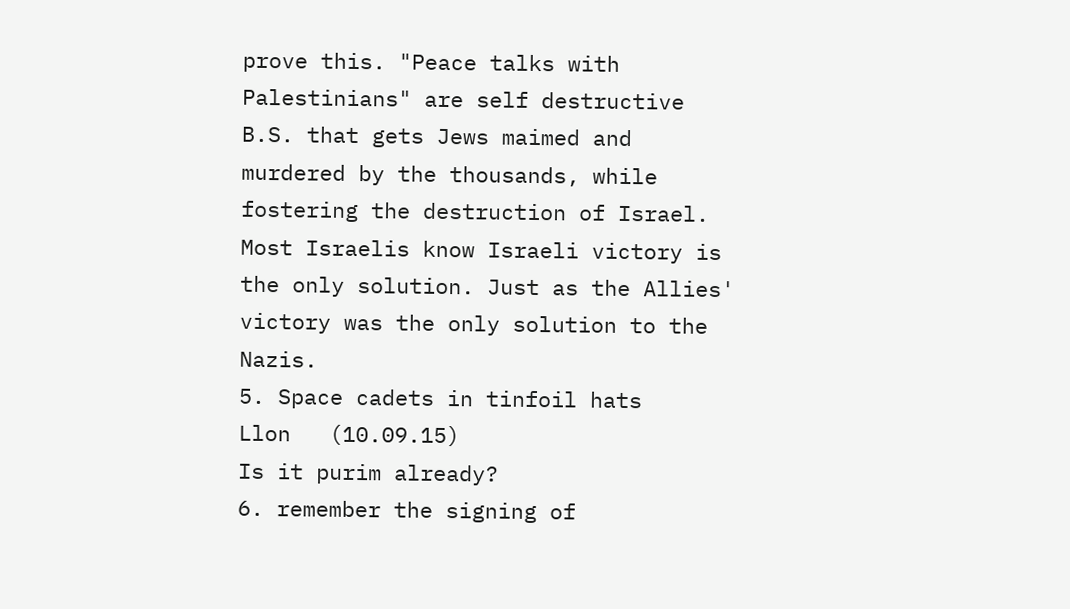prove this. "Peace talks with Palestinians" are self destructive B.S. that gets Jews maimed and murdered by the thousands, while fostering the destruction of Israel. Most Israelis know Israeli victory is the only solution. Just as the Allies' victory was the only solution to the Nazis.
5. Space cadets in tinfoil hats
Llon   (10.09.15)
Is it purim already?
6. remember the signing of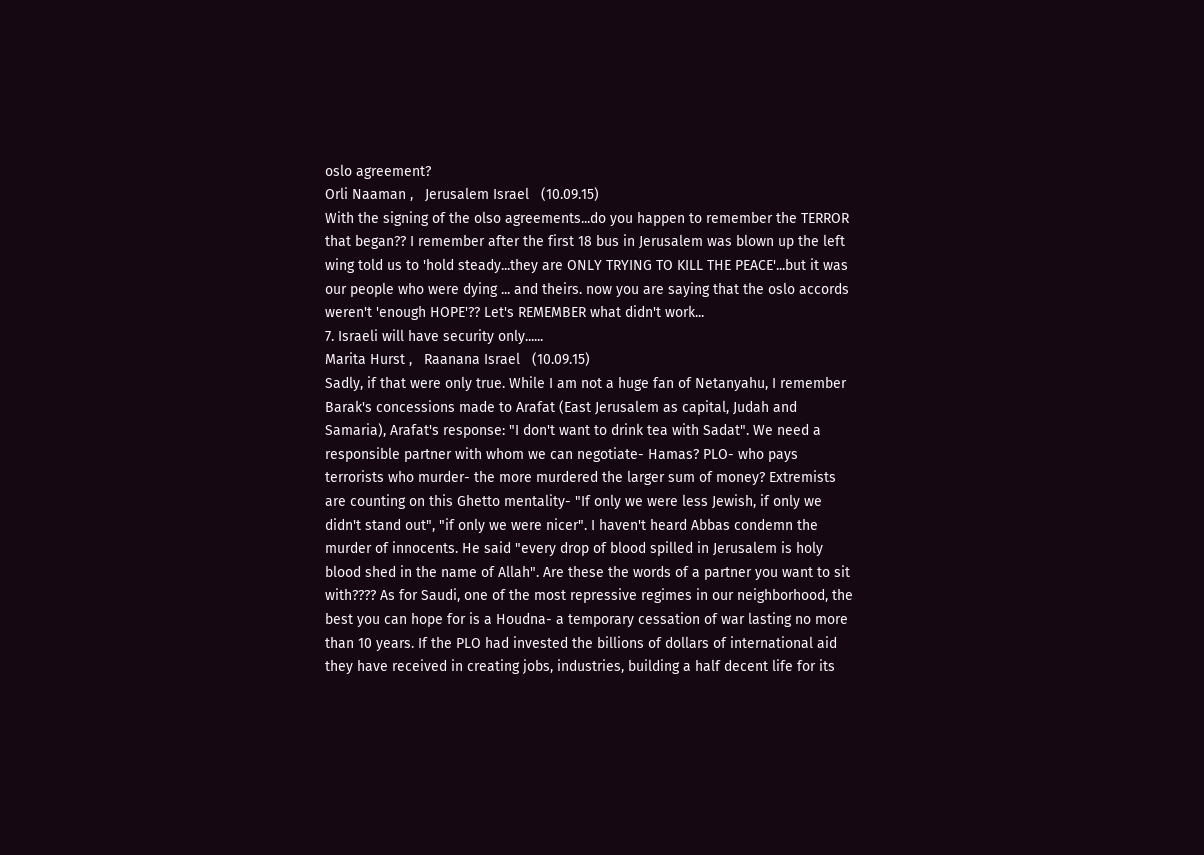oslo agreement?
Orli Naaman ,   Jerusalem Israel   (10.09.15)
With the signing of the olso agreements...do you happen to remember the TERROR that began?? I remember after the first 18 bus in Jerusalem was blown up the left wing told us to 'hold steady...they are ONLY TRYING TO KILL THE PEACE'...but it was our people who were dying ... and theirs. now you are saying that the oslo accords weren't 'enough HOPE'?? Let's REMEMBER what didn't work...
7. Israeli will have security only......
Marita Hurst ,   Raanana Israel   (10.09.15)
Sadly, if that were only true. While I am not a huge fan of Netanyahu, I remember Barak's concessions made to Arafat (East Jerusalem as capital, Judah and Samaria), Arafat's response: "I don't want to drink tea with Sadat". We need a responsible partner with whom we can negotiate- Hamas? PLO- who pays terrorists who murder- the more murdered the larger sum of money? Extremists are counting on this Ghetto mentality- "If only we were less Jewish, if only we didn't stand out", "if only we were nicer". I haven't heard Abbas condemn the murder of innocents. He said "every drop of blood spilled in Jerusalem is holy blood shed in the name of Allah". Are these the words of a partner you want to sit with???? As for Saudi, one of the most repressive regimes in our neighborhood, the best you can hope for is a Houdna- a temporary cessation of war lasting no more than 10 years. If the PLO had invested the billions of dollars of international aid they have received in creating jobs, industries, building a half decent life for its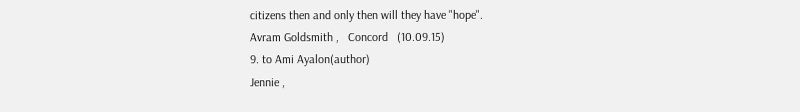citizens then and only then will they have "hope".
Avram Goldsmith ,   Concord   (10.09.15)
9. to Ami Ayalon(author)
Jennie ,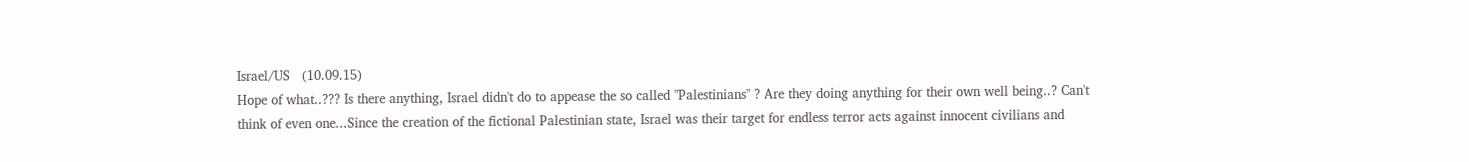Israel/US   (10.09.15)
Hope of what..??? Is there anything, Israel didn't do to appease the so called "Palestinians" ? Are they doing anything for their own well being..? Can't think of even one...Since the creation of the fictional Palestinian state, Israel was their target for endless terror acts against innocent civilians and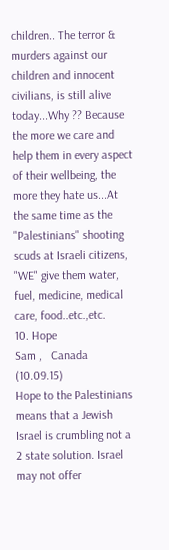children.. The terror & murders against our children and innocent civilians, is still alive today...Why ?? Because the more we care and help them in every aspect of their wellbeing, the more they hate us...At the same time as the "Palestinians" shooting scuds at Israeli citizens, "WE" give them water, fuel, medicine, medical care, food..etc.,etc.
10. Hope
Sam ,   Canada   (10.09.15)
Hope to the Palestinians means that a Jewish Israel is crumbling not a 2 state solution. Israel may not offer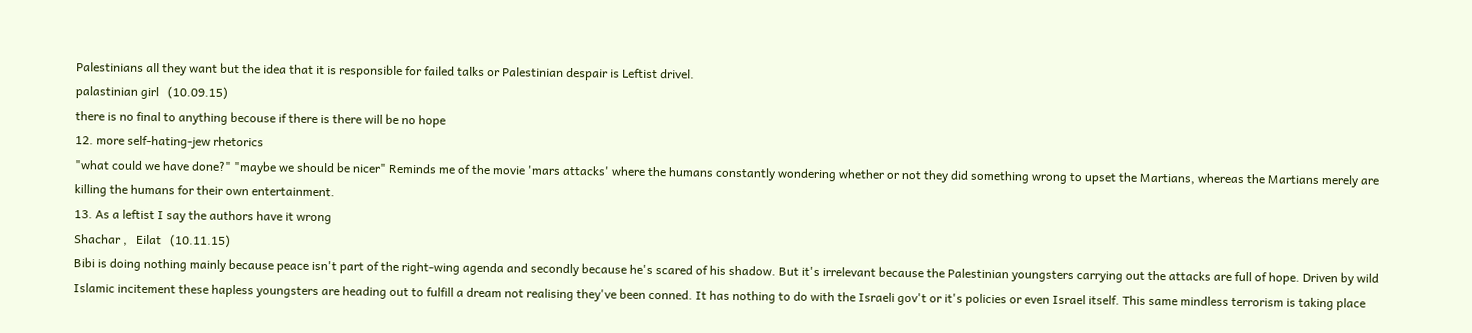Palestinians all they want but the idea that it is responsible for failed talks or Palestinian despair is Leftist drivel.
palastinian girl   (10.09.15)
there is no final to anything becouse if there is there will be no hope
12. more self-hating-jew rhetorics
"what could we have done?" "maybe we should be nicer" Reminds me of the movie 'mars attacks' where the humans constantly wondering whether or not they did something wrong to upset the Martians, whereas the Martians merely are killing the humans for their own entertainment.
13. As a leftist I say the authors have it wrong
Shachar ,   Eilat   (10.11.15)
Bibi is doing nothing mainly because peace isn't part of the right-wing agenda and secondly because he's scared of his shadow. But it's irrelevant because the Palestinian youngsters carrying out the attacks are full of hope. Driven by wild Islamic incitement these hapless youngsters are heading out to fulfill a dream not realising they've been conned. It has nothing to do with the Israeli gov't or it's policies or even Israel itself. This same mindless terrorism is taking place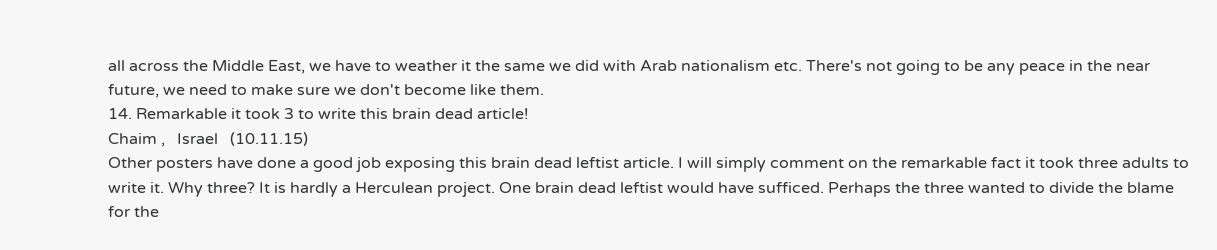all across the Middle East, we have to weather it the same we did with Arab nationalism etc. There's not going to be any peace in the near future, we need to make sure we don't become like them.
14. Remarkable it took 3 to write this brain dead article!
Chaim ,   Israel   (10.11.15)
Other posters have done a good job exposing this brain dead leftist article. I will simply comment on the remarkable fact it took three adults to write it. Why three? It is hardly a Herculean project. One brain dead leftist would have sufficed. Perhaps the three wanted to divide the blame for the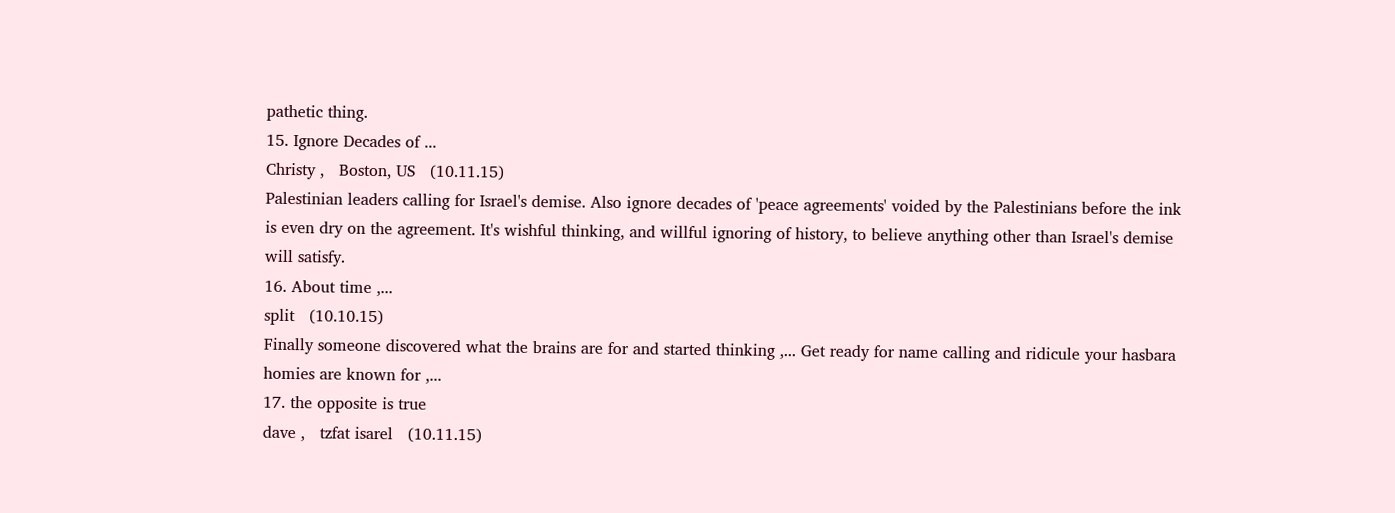pathetic thing.
15. Ignore Decades of ...
Christy ,   Boston, US   (10.11.15)
Palestinian leaders calling for Israel's demise. Also ignore decades of 'peace agreements' voided by the Palestinians before the ink is even dry on the agreement. It's wishful thinking, and willful ignoring of history, to believe anything other than Israel's demise will satisfy.
16. About time ,...
split   (10.10.15)
Finally someone discovered what the brains are for and started thinking ,... Get ready for name calling and ridicule your hasbara homies are known for ,...
17. the opposite is true
dave ,   tzfat isarel   (10.11.15)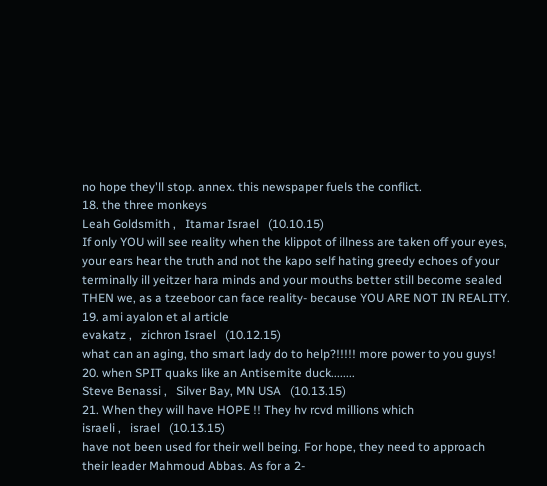no hope they'll stop. annex. this newspaper fuels the conflict.
18. the three monkeys
Leah Goldsmith ,   Itamar Israel   (10.10.15)
If only YOU will see reality when the klippot of illness are taken off your eyes, your ears hear the truth and not the kapo self hating greedy echoes of your terminally ill yeitzer hara minds and your mouths better still become sealed THEN we, as a tzeeboor can face reality- because YOU ARE NOT IN REALITY.
19. ami ayalon et al article
evakatz ,   zichron Israel   (10.12.15)
what can an aging, tho smart lady do to help?!!!!! more power to you guys!
20. when SPIT quaks like an Antisemite duck........
Steve Benassi ,   Silver Bay, MN USA   (10.13.15)
21. When they will have HOPE !! They hv rcvd millions which
israeli ,   israel   (10.13.15)
have not been used for their well being. For hope, they need to approach their leader Mahmoud Abbas. As for a 2-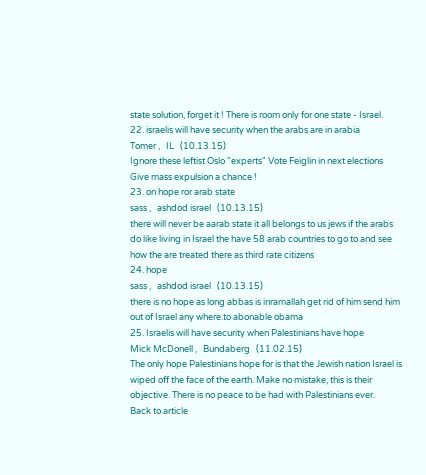state solution, forget it ! There is room only for one state - Israel.
22. israelis will have security when the arabs are in arabia
Tomer ,   IL   (10.13.15)
Ignore these leftist Oslo "experts" Vote Feiglin in next elections Give mass expulsion a chance !
23. on hope ror arab state
sass ,   ashdod israel   (10.13.15)
there will never be aarab state it all belongs to us jews if the arabs do like living in Israel the have 58 arab countries to go to and see how the are treated there as third rate citizens
24. hope
sass ,   ashdod israel   (10.13.15)
there is no hope as long abbas is inramallah get rid of him send him out of Israel any where.to abonable obama
25. Israelis will have security when Palestinians have hope
Mick McDonell ,   Bundaberg   (11.02.15)
The only hope Palestinians hope for is that the Jewish nation Israel is wiped off the face of the earth. Make no mistake, this is their objective. There is no peace to be had with Palestinians ever.
Back to article